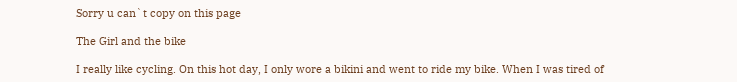Sorry u can`t copy on this page

The Girl and the bike

I really like cycling. On this hot day, I only wore a bikini and went to ride my bike. When I was tired of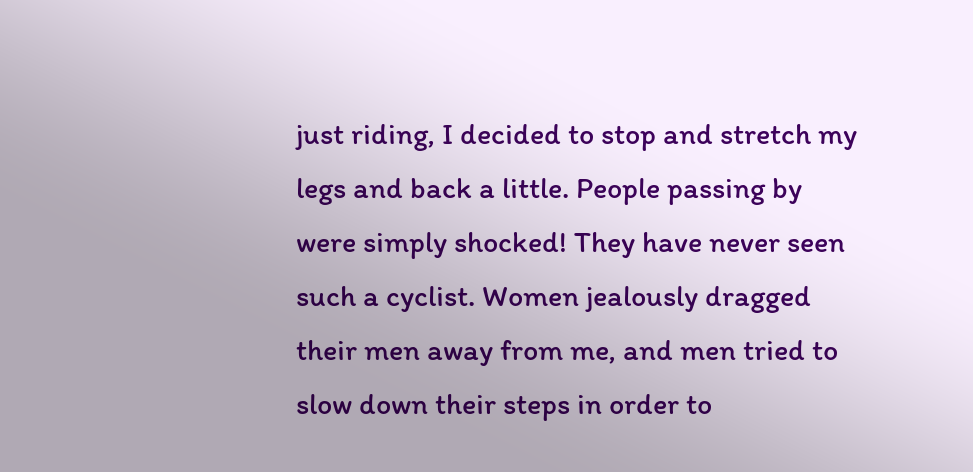just riding, I decided to stop and stretch my legs and back a little. People passing by were simply shocked! They have never seen such a cyclist. Women jealously dragged their men away from me, and men tried to slow down their steps in order to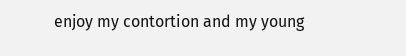enjoy my contortion and my young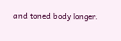and toned body longer.